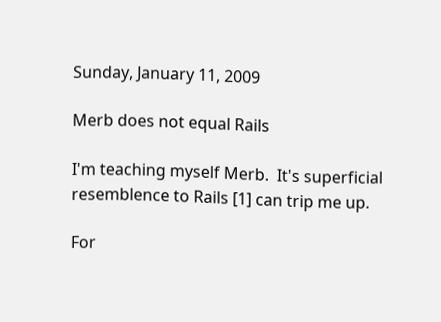Sunday, January 11, 2009

Merb does not equal Rails

I'm teaching myself Merb.  It's superficial resemblence to Rails [1] can trip me up.

For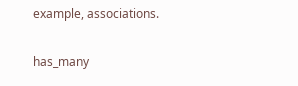example, associations.


has_many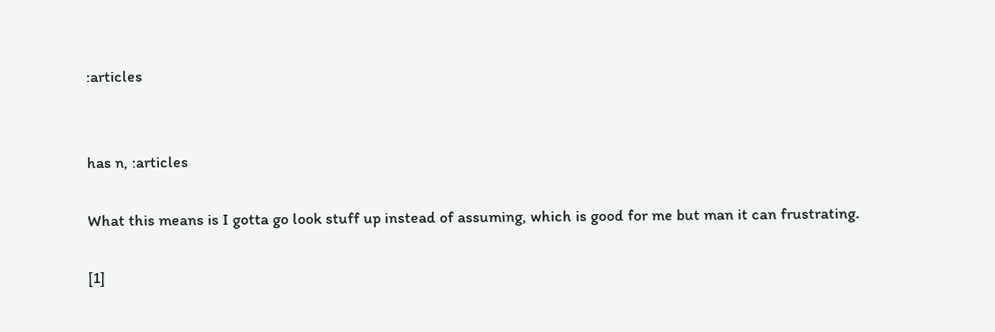:articles


has n, :articles

What this means is I gotta go look stuff up instead of assuming, which is good for me but man it can frustrating.

[1]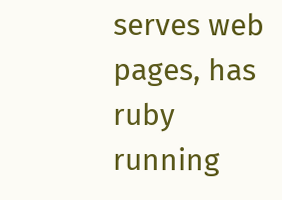serves web pages, has ruby running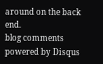around on the back end.
blog comments powered by Disqus